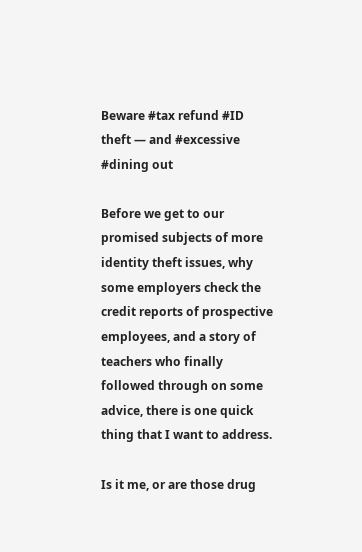Beware #tax refund #ID theft — and #excessive #dining out

Before we get to our promised subjects of more identity theft issues, why some employers check the credit reports of prospective employees, and a story of teachers who finally followed through on some advice, there is one quick thing that I want to address.

Is it me, or are those drug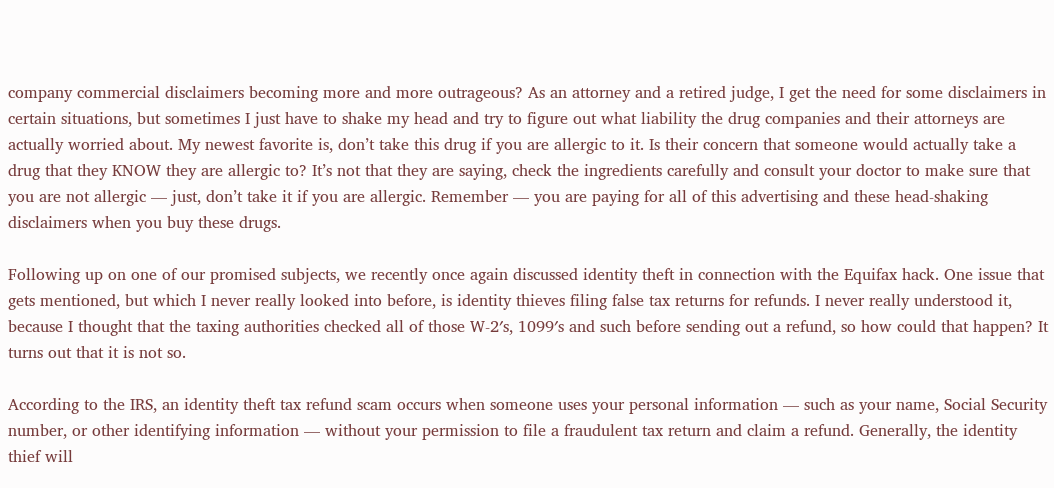company commercial disclaimers becoming more and more outrageous? As an attorney and a retired judge, I get the need for some disclaimers in certain situations, but sometimes I just have to shake my head and try to figure out what liability the drug companies and their attorneys are actually worried about. My newest favorite is, don’t take this drug if you are allergic to it. Is their concern that someone would actually take a drug that they KNOW they are allergic to? It’s not that they are saying, check the ingredients carefully and consult your doctor to make sure that you are not allergic — just, don’t take it if you are allergic. Remember — you are paying for all of this advertising and these head-shaking disclaimers when you buy these drugs.

Following up on one of our promised subjects, we recently once again discussed identity theft in connection with the Equifax hack. One issue that gets mentioned, but which I never really looked into before, is identity thieves filing false tax returns for refunds. I never really understood it, because I thought that the taxing authorities checked all of those W-2′s, 1099′s and such before sending out a refund, so how could that happen? It turns out that it is not so.

According to the IRS, an identity theft tax refund scam occurs when someone uses your personal information — such as your name, Social Security number, or other identifying information — without your permission to file a fraudulent tax return and claim a refund. Generally, the identity thief will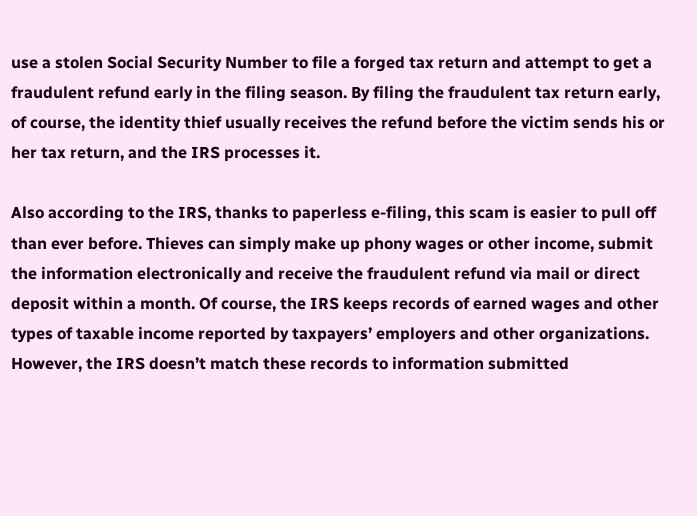use a stolen Social Security Number to file a forged tax return and attempt to get a fraudulent refund early in the filing season. By filing the fraudulent tax return early, of course, the identity thief usually receives the refund before the victim sends his or her tax return, and the IRS processes it.

Also according to the IRS, thanks to paperless e-filing, this scam is easier to pull off than ever before. Thieves can simply make up phony wages or other income, submit the information electronically and receive the fraudulent refund via mail or direct deposit within a month. Of course, the IRS keeps records of earned wages and other types of taxable income reported by taxpayers’ employers and other organizations. However, the IRS doesn’t match these records to information submitted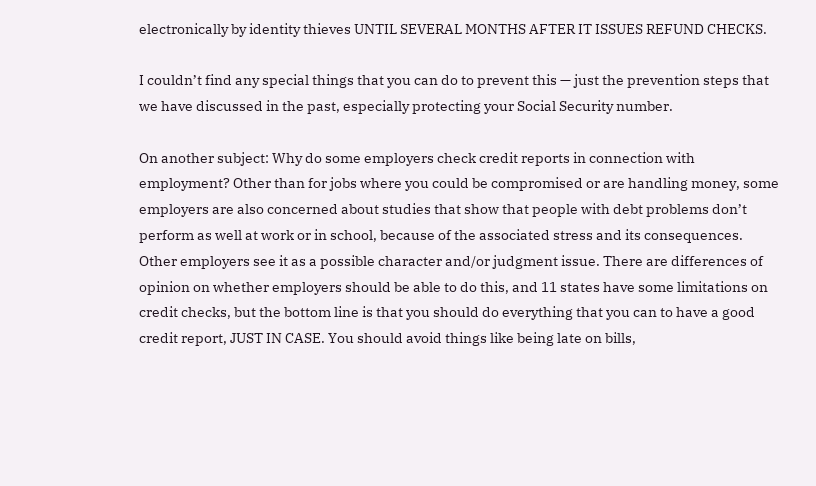electronically by identity thieves UNTIL SEVERAL MONTHS AFTER IT ISSUES REFUND CHECKS.

I couldn’t find any special things that you can do to prevent this — just the prevention steps that we have discussed in the past, especially protecting your Social Security number.

On another subject: Why do some employers check credit reports in connection with employment? Other than for jobs where you could be compromised or are handling money, some employers are also concerned about studies that show that people with debt problems don’t perform as well at work or in school, because of the associated stress and its consequences. Other employers see it as a possible character and/or judgment issue. There are differences of opinion on whether employers should be able to do this, and 11 states have some limitations on credit checks, but the bottom line is that you should do everything that you can to have a good credit report, JUST IN CASE. You should avoid things like being late on bills,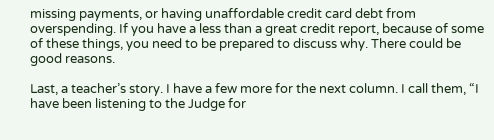missing payments, or having unaffordable credit card debt from overspending. If you have a less than a great credit report, because of some of these things, you need to be prepared to discuss why. There could be good reasons.

Last, a teacher’s story. I have a few more for the next column. I call them, “I have been listening to the Judge for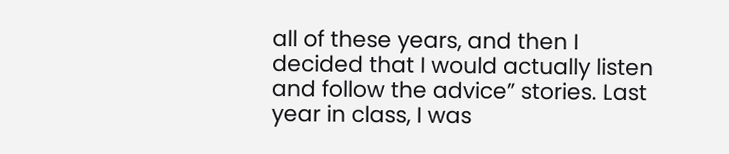all of these years, and then I decided that I would actually listen and follow the advice” stories. Last year in class, I was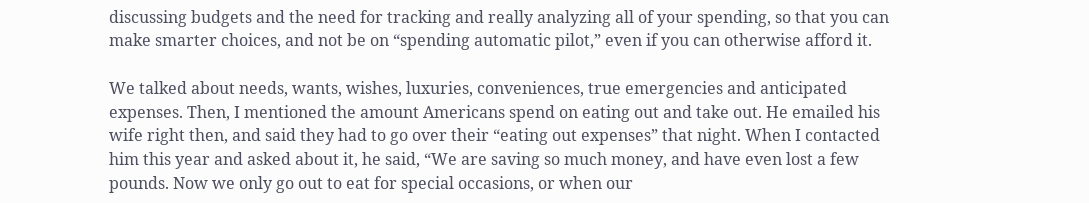discussing budgets and the need for tracking and really analyzing all of your spending, so that you can make smarter choices, and not be on “spending automatic pilot,” even if you can otherwise afford it.

We talked about needs, wants, wishes, luxuries, conveniences, true emergencies and anticipated expenses. Then, I mentioned the amount Americans spend on eating out and take out. He emailed his wife right then, and said they had to go over their “eating out expenses” that night. When I contacted him this year and asked about it, he said, “We are saving so much money, and have even lost a few pounds. Now we only go out to eat for special occasions, or when our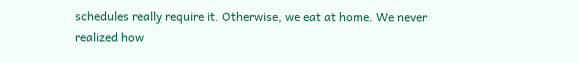schedules really require it. Otherwise, we eat at home. We never realized how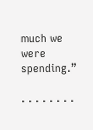much we were spending.”

. . . . . . . .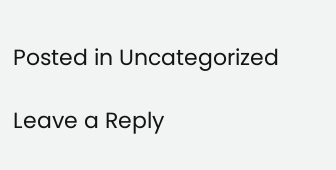Posted in Uncategorized

Leave a Reply